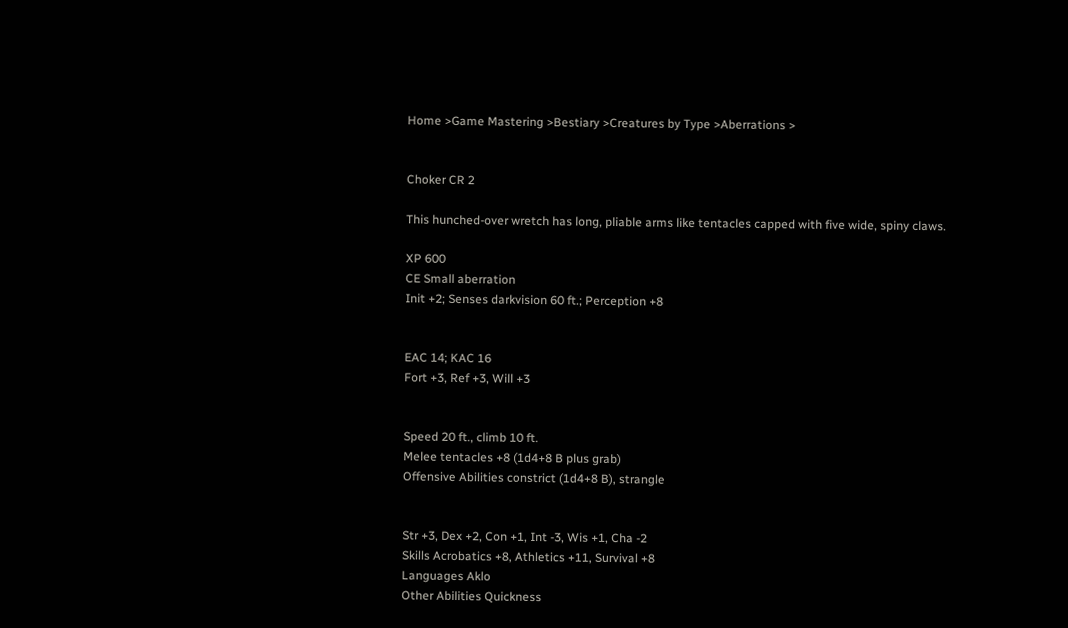Home >Game Mastering >Bestiary >Creatures by Type >Aberrations >


Choker CR 2

This hunched-over wretch has long, pliable arms like tentacles capped with five wide, spiny claws.

XP 600
CE Small aberration
Init +2; Senses darkvision 60 ft.; Perception +8


EAC 14; KAC 16
Fort +3, Ref +3, Will +3


Speed 20 ft., climb 10 ft.
Melee tentacles +8 (1d4+8 B plus grab)
Offensive Abilities constrict (1d4+8 B), strangle


Str +3, Dex +2, Con +1, Int -3, Wis +1, Cha -2
Skills Acrobatics +8, Athletics +11, Survival +8
Languages Aklo
Other Abilities Quickness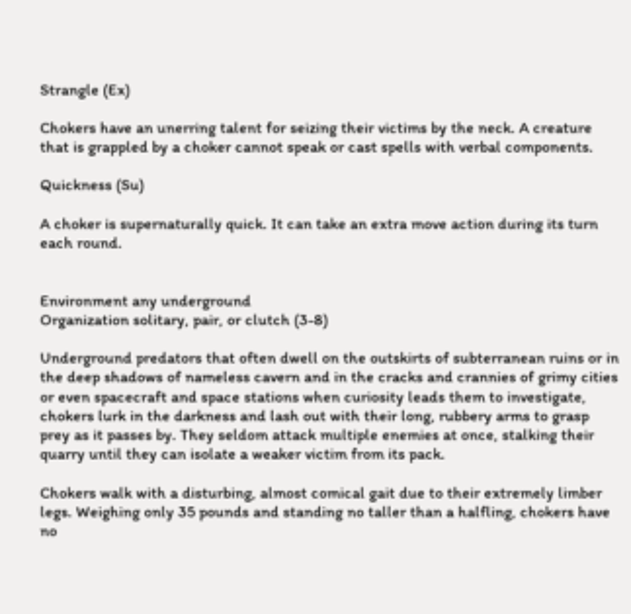Strangle (Ex)

Chokers have an unerring talent for seizing their victims by the neck. A creature that is grappled by a choker cannot speak or cast spells with verbal components.

Quickness (Su)

A choker is supernaturally quick. It can take an extra move action during its turn each round.


Environment any underground
Organization solitary, pair, or clutch (3-8)

Underground predators that often dwell on the outskirts of subterranean ruins or in the deep shadows of nameless cavern and in the cracks and crannies of grimy cities or even spacecraft and space stations when curiosity leads them to investigate, chokers lurk in the darkness and lash out with their long, rubbery arms to grasp prey as it passes by. They seldom attack multiple enemies at once, stalking their quarry until they can isolate a weaker victim from its pack.

Chokers walk with a disturbing, almost comical gait due to their extremely limber legs. Weighing only 35 pounds and standing no taller than a halfling, chokers have no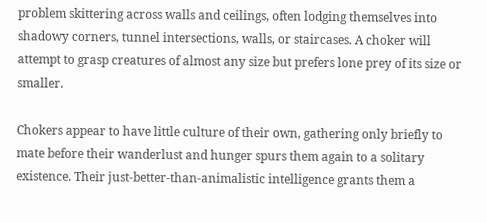problem skittering across walls and ceilings, often lodging themselves into shadowy corners, tunnel intersections, walls, or staircases. A choker will attempt to grasp creatures of almost any size but prefers lone prey of its size or smaller.

Chokers appear to have little culture of their own, gathering only briefly to mate before their wanderlust and hunger spurs them again to a solitary existence. Their just-better-than-animalistic intelligence grants them a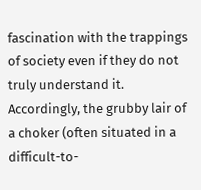fascination with the trappings of society even if they do not truly understand it. Accordingly, the grubby lair of a choker (often situated in a difficult-to-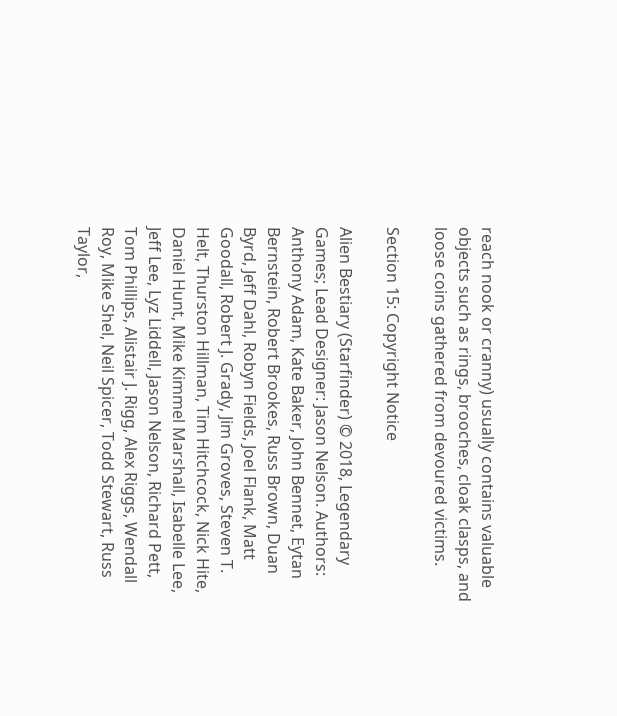reach nook or cranny) usually contains valuable objects such as rings, brooches, cloak clasps, and loose coins gathered from devoured victims.

Section 15: Copyright Notice

Alien Bestiary (Starfinder) © 2018, Legendary Games; Lead Designer: Jason Nelson. Authors: Anthony Adam, Kate Baker, John Bennet, Eytan Bernstein, Robert Brookes, Russ Brown, Duan Byrd, Jeff Dahl, Robyn Fields, Joel Flank, Matt Goodall, Robert J. Grady, Jim Groves, Steven T. Helt, Thurston Hillman, Tim Hitchcock, Nick Hite, Daniel Hunt, Mike Kimmel Marshall, Isabelle Lee, Jeff Lee, Lyz Liddell, Jason Nelson, Richard Pett, Tom Phillips, Alistair J. Rigg, Alex Riggs, Wendall Roy, Mike Shel, Neil Spicer, Todd Stewart, Russ Taylor,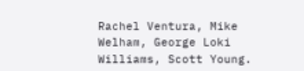Rachel Ventura, Mike Welham, George Loki Williams, Scott Young.